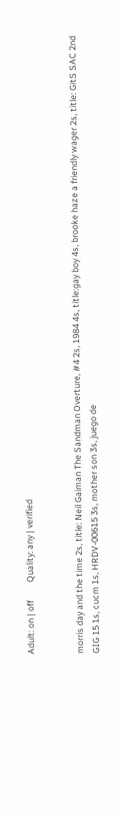Adult: on | off         Quality: any | verified


morris day and the time 2s, title: Neil Gaiman The Sandman Overture, #4 2s, 1984 4s, title:gay boy 4s, brooke haze a friendly wager 2s, title: GitS SAC 2nd GIG 15 1s, cucm 1s, HRDV-00615 3s, mother son 3s, juego de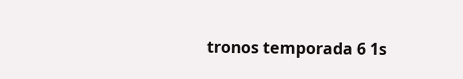tronos temporada 6 1s